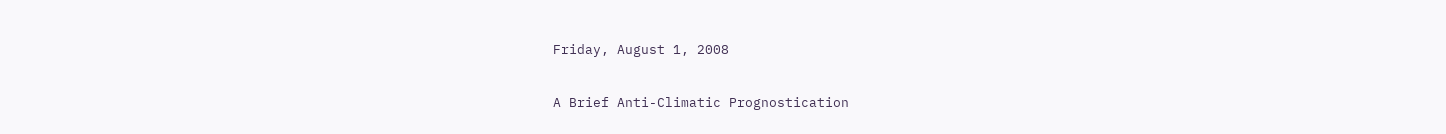Friday, August 1, 2008

A Brief Anti-Climatic Prognostication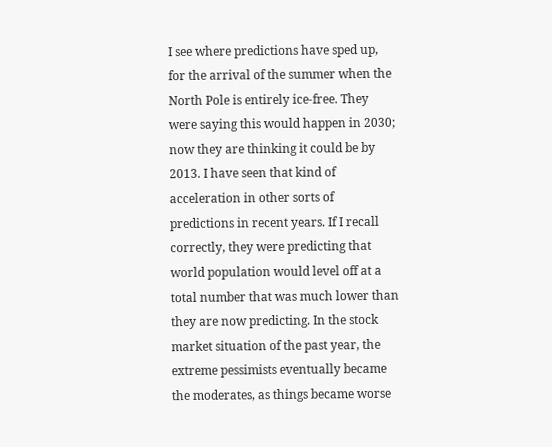I see where predictions have sped up, for the arrival of the summer when the North Pole is entirely ice-free. They were saying this would happen in 2030; now they are thinking it could be by 2013. I have seen that kind of acceleration in other sorts of predictions in recent years. If I recall correctly, they were predicting that world population would level off at a total number that was much lower than they are now predicting. In the stock market situation of the past year, the extreme pessimists eventually became the moderates, as things became worse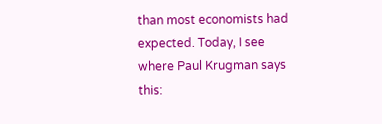than most economists had expected. Today, I see where Paul Krugman says this: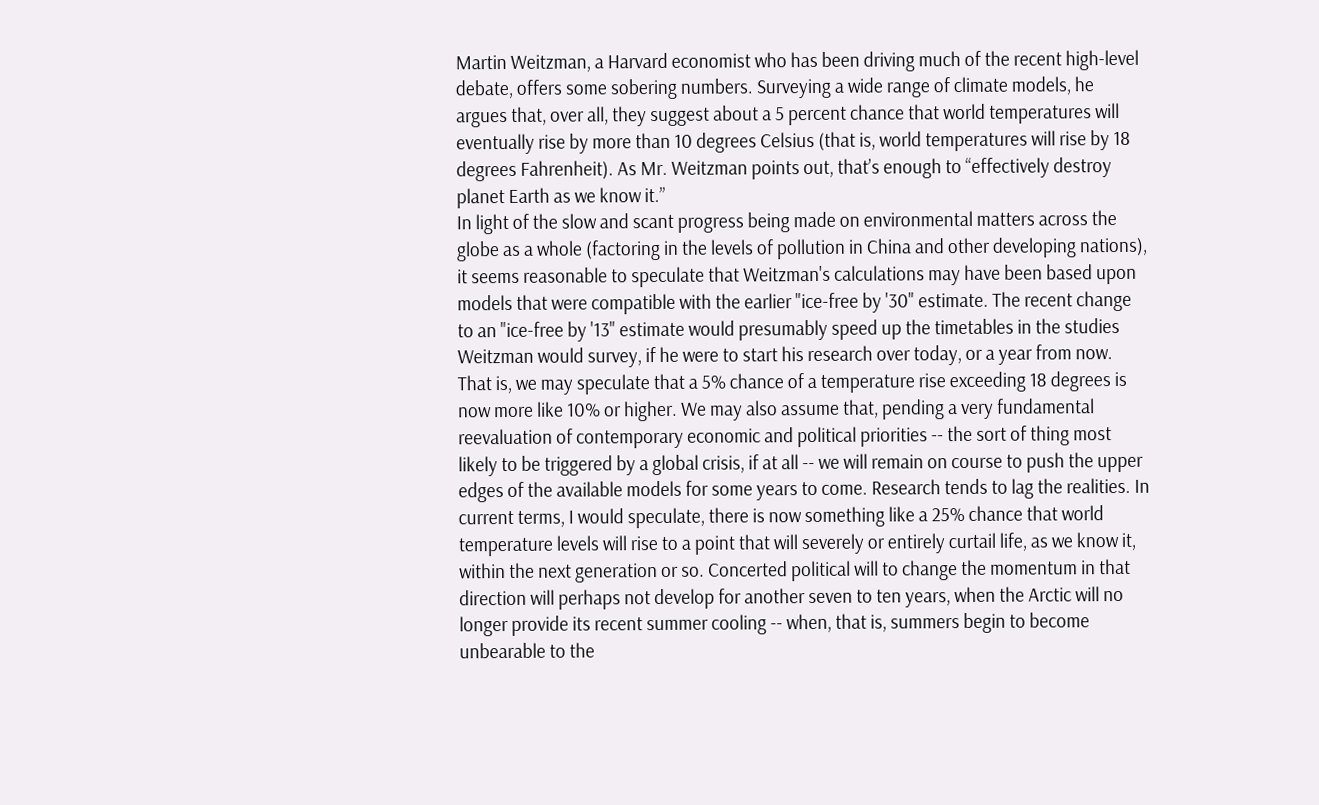Martin Weitzman, a Harvard economist who has been driving much of the recent high-level debate, offers some sobering numbers. Surveying a wide range of climate models, he argues that, over all, they suggest about a 5 percent chance that world temperatures will eventually rise by more than 10 degrees Celsius (that is, world temperatures will rise by 18 degrees Fahrenheit). As Mr. Weitzman points out, that’s enough to “effectively destroy planet Earth as we know it.”
In light of the slow and scant progress being made on environmental matters across the globe as a whole (factoring in the levels of pollution in China and other developing nations), it seems reasonable to speculate that Weitzman's calculations may have been based upon models that were compatible with the earlier "ice-free by '30" estimate. The recent change to an "ice-free by '13" estimate would presumably speed up the timetables in the studies Weitzman would survey, if he were to start his research over today, or a year from now. That is, we may speculate that a 5% chance of a temperature rise exceeding 18 degrees is now more like 10% or higher. We may also assume that, pending a very fundamental reevaluation of contemporary economic and political priorities -- the sort of thing most likely to be triggered by a global crisis, if at all -- we will remain on course to push the upper edges of the available models for some years to come. Research tends to lag the realities. In current terms, I would speculate, there is now something like a 25% chance that world temperature levels will rise to a point that will severely or entirely curtail life, as we know it, within the next generation or so. Concerted political will to change the momentum in that direction will perhaps not develop for another seven to ten years, when the Arctic will no longer provide its recent summer cooling -- when, that is, summers begin to become unbearable to the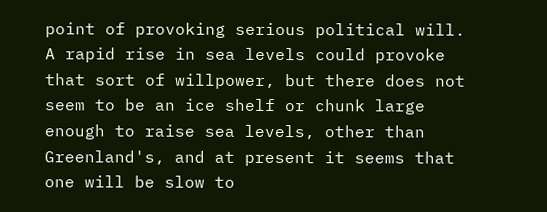point of provoking serious political will. A rapid rise in sea levels could provoke that sort of willpower, but there does not seem to be an ice shelf or chunk large enough to raise sea levels, other than Greenland's, and at present it seems that one will be slow to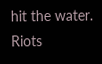hit the water. Riots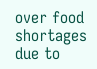over food shortages due to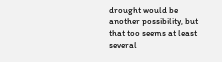drought would be another possibility, but that too seems at least several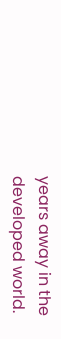years away in the developed world.